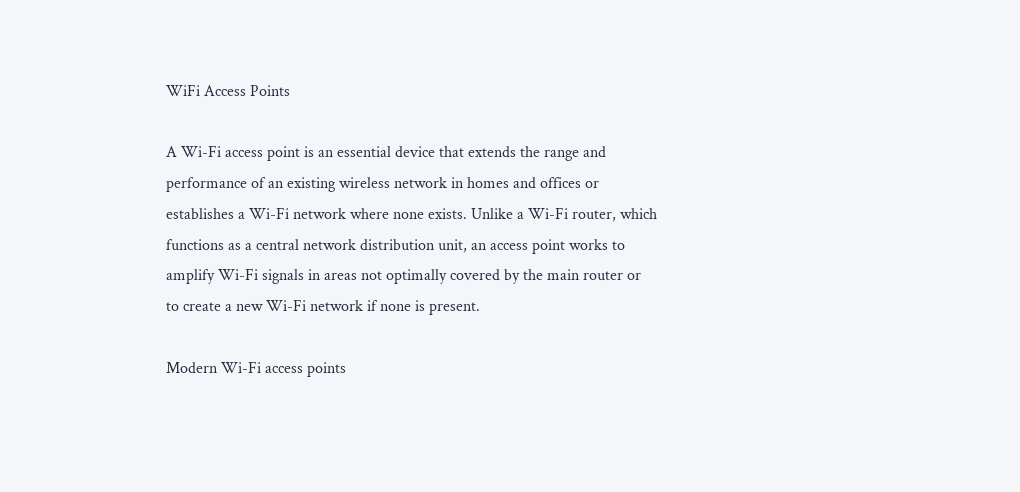WiFi Access Points

A Wi-Fi access point is an essential device that extends the range and performance of an existing wireless network in homes and offices or establishes a Wi-Fi network where none exists. Unlike a Wi-Fi router, which functions as a central network distribution unit, an access point works to amplify Wi-Fi signals in areas not optimally covered by the main router or to create a new Wi-Fi network if none is present.

Modern Wi-Fi access points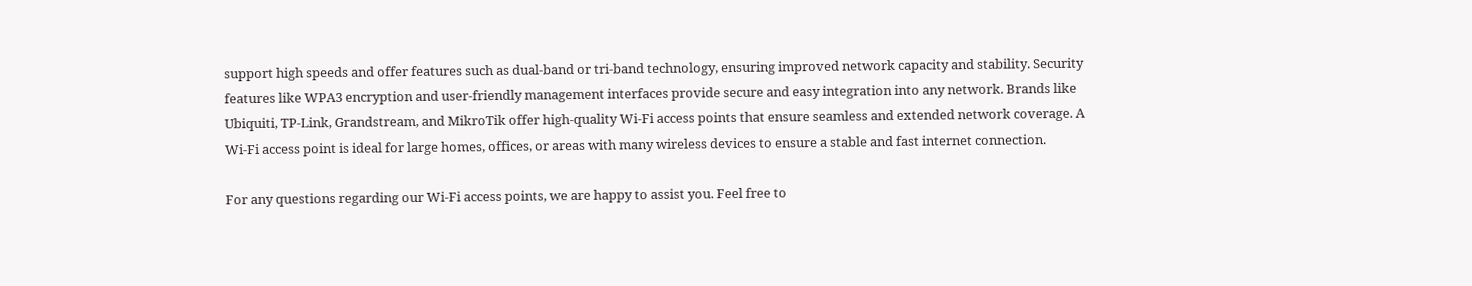support high speeds and offer features such as dual-band or tri-band technology, ensuring improved network capacity and stability. Security features like WPA3 encryption and user-friendly management interfaces provide secure and easy integration into any network. Brands like Ubiquiti, TP-Link, Grandstream, and MikroTik offer high-quality Wi-Fi access points that ensure seamless and extended network coverage. A Wi-Fi access point is ideal for large homes, offices, or areas with many wireless devices to ensure a stable and fast internet connection.

For any questions regarding our Wi-Fi access points, we are happy to assist you. Feel free to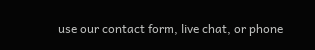use our contact form, live chat, or phone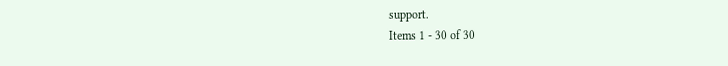support.
Items 1 - 30 of 30